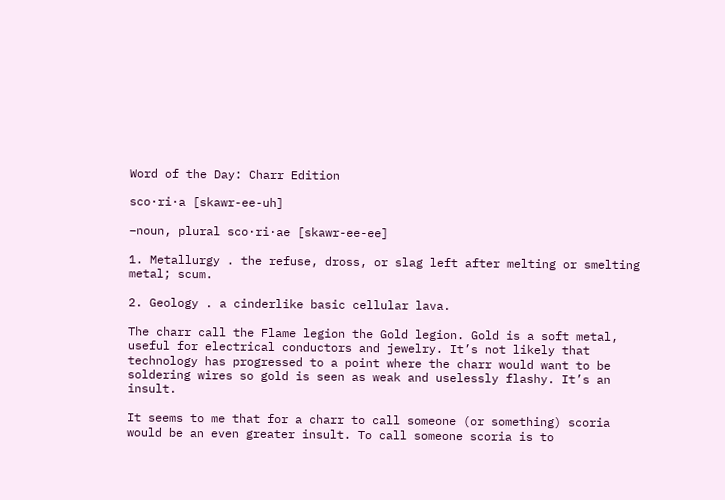Word of the Day: Charr Edition

sco·ri·a [skawr-ee-uh]

–noun, plural sco·ri·ae [skawr-ee-ee]

1. Metallurgy . the refuse, dross, or slag left after melting or smelting metal; scum.

2. Geology . a cinderlike basic cellular lava.

The charr call the Flame legion the Gold legion. Gold is a soft metal, useful for electrical conductors and jewelry. It’s not likely that technology has progressed to a point where the charr would want to be soldering wires so gold is seen as weak and uselessly flashy. It’s an insult.

It seems to me that for a charr to call someone (or something) scoria would be an even greater insult. To call someone scoria is to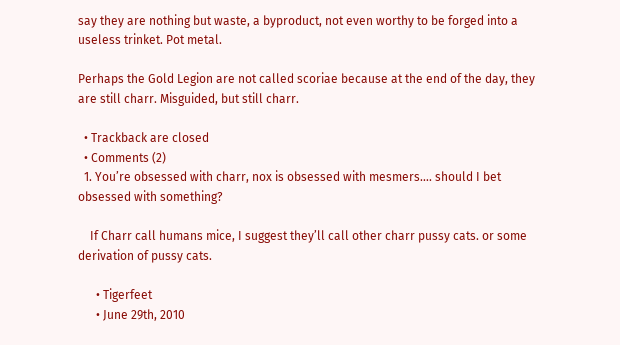say they are nothing but waste, a byproduct, not even worthy to be forged into a useless trinket. Pot metal.

Perhaps the Gold Legion are not called scoriae because at the end of the day, they are still charr. Misguided, but still charr.

  • Trackback are closed
  • Comments (2)
  1. You’re obsessed with charr, nox is obsessed with mesmers…. should I bet obsessed with something?

    If Charr call humans mice, I suggest they’ll call other charr pussy cats. or some derivation of pussy cats.

      • Tigerfeet
      • June 29th, 2010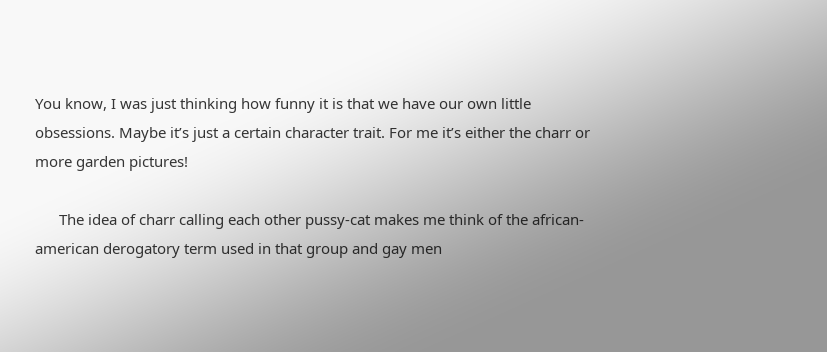You know, I was just thinking how funny it is that we have our own little obsessions. Maybe it’s just a certain character trait. For me it’s either the charr or more garden pictures!

      The idea of charr calling each other pussy-cat makes me think of the african-american derogatory term used in that group and gay men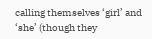calling themselves ‘girl’ and ‘she’ (though they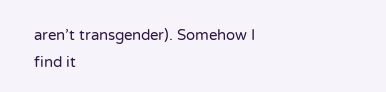aren’t transgender). Somehow I find it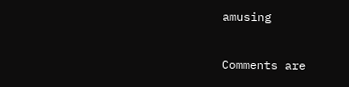amusing

Comments are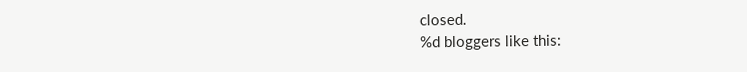closed.
%d bloggers like this: